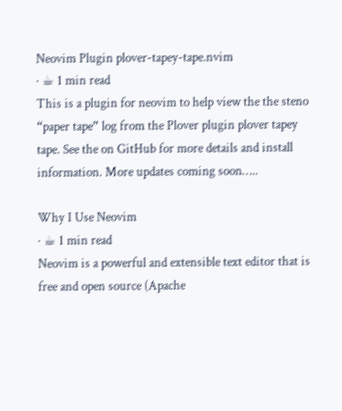Neovim Plugin plover-tapey-tape.nvim
· ☕ 1 min read
This is a plugin for neovim to help view the the steno “paper tape” log from the Plover plugin plover tapey tape. See the on GitHub for more details and install information. More updates coming soon…..

Why I Use Neovim
· ☕ 1 min read
Neovim is a powerful and extensible text editor that is free and open source (Apache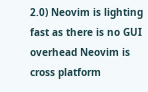2.0) Neovim is lighting fast as there is no GUI overhead Neovim is cross platform